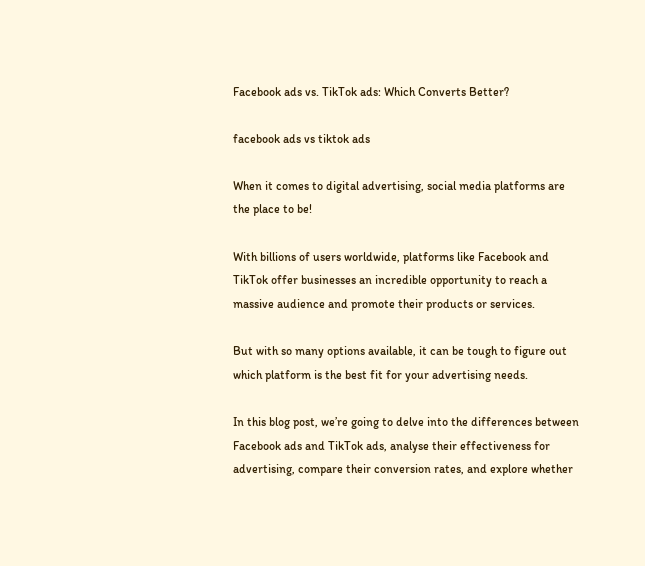Facebook ads vs. TikTok ads: Which Converts Better?

facebook ads vs tiktok ads

When it comes to digital advertising, social media platforms are the place to be!

With billions of users worldwide, platforms like Facebook and TikTok offer businesses an incredible opportunity to reach a massive audience and promote their products or services.

But with so many options available, it can be tough to figure out which platform is the best fit for your advertising needs.

In this blog post, we’re going to delve into the differences between Facebook ads and TikTok ads, analyse their effectiveness for advertising, compare their conversion rates, and explore whether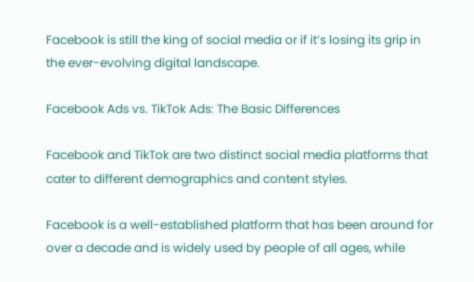Facebook is still the king of social media or if it’s losing its grip in the ever-evolving digital landscape.

Facebook Ads vs. TikTok Ads: The Basic Differences

Facebook and TikTok are two distinct social media platforms that cater to different demographics and content styles.

Facebook is a well-established platform that has been around for over a decade and is widely used by people of all ages, while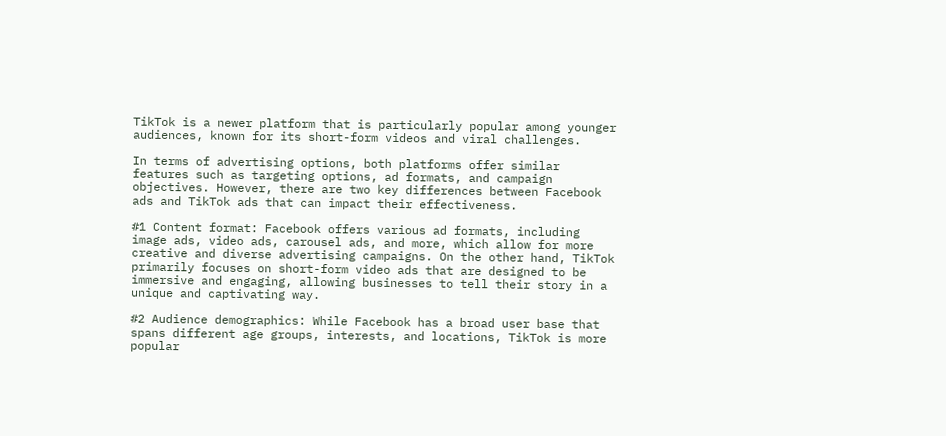TikTok is a newer platform that is particularly popular among younger audiences, known for its short-form videos and viral challenges.

In terms of advertising options, both platforms offer similar features such as targeting options, ad formats, and campaign objectives. However, there are two key differences between Facebook ads and TikTok ads that can impact their effectiveness.

#1 Content format: Facebook offers various ad formats, including image ads, video ads, carousel ads, and more, which allow for more creative and diverse advertising campaigns. On the other hand, TikTok primarily focuses on short-form video ads that are designed to be immersive and engaging, allowing businesses to tell their story in a unique and captivating way.

#2 Audience demographics: While Facebook has a broad user base that spans different age groups, interests, and locations, TikTok is more popular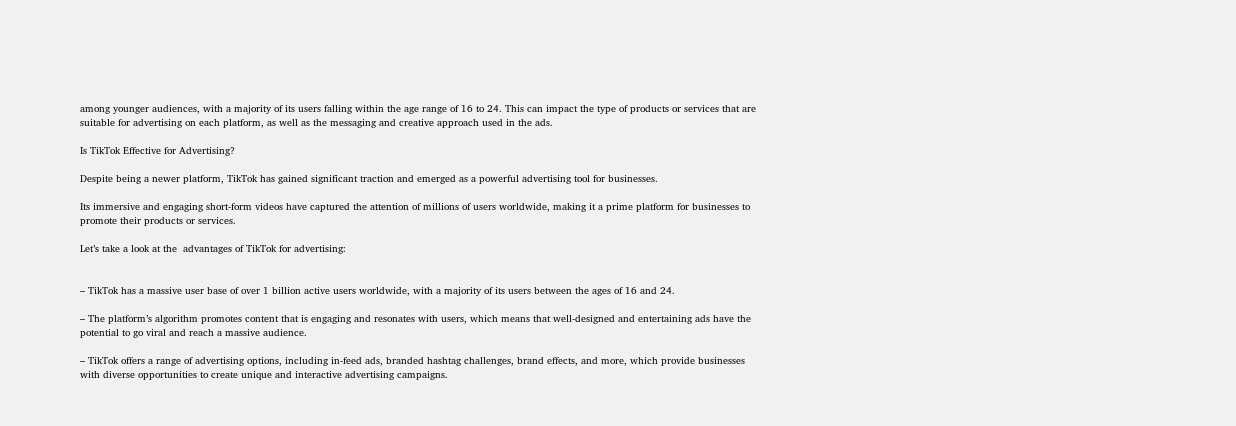among younger audiences, with a majority of its users falling within the age range of 16 to 24. This can impact the type of products or services that are suitable for advertising on each platform, as well as the messaging and creative approach used in the ads.

Is TikTok Effective for Advertising?

Despite being a newer platform, TikTok has gained significant traction and emerged as a powerful advertising tool for businesses.

Its immersive and engaging short-form videos have captured the attention of millions of users worldwide, making it a prime platform for businesses to promote their products or services.

Let’s take a look at the  advantages of TikTok for advertising:


– TikTok has a massive user base of over 1 billion active users worldwide, with a majority of its users between the ages of 16 and 24.

– The platform’s algorithm promotes content that is engaging and resonates with users, which means that well-designed and entertaining ads have the potential to go viral and reach a massive audience.

– TikTok offers a range of advertising options, including in-feed ads, branded hashtag challenges, brand effects, and more, which provide businesses with diverse opportunities to create unique and interactive advertising campaigns.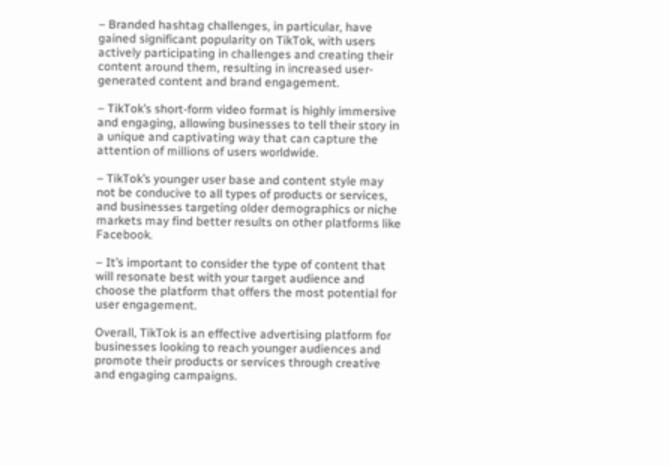– Branded hashtag challenges, in particular, have gained significant popularity on TikTok, with users actively participating in challenges and creating their content around them, resulting in increased user-generated content and brand engagement.

– TikTok’s short-form video format is highly immersive and engaging, allowing businesses to tell their story in a unique and captivating way that can capture the attention of millions of users worldwide.

– TikTok’s younger user base and content style may not be conducive to all types of products or services, and businesses targeting older demographics or niche markets may find better results on other platforms like Facebook.

– It’s important to consider the type of content that will resonate best with your target audience and choose the platform that offers the most potential for user engagement.

Overall, TikTok is an effective advertising platform for businesses looking to reach younger audiences and promote their products or services through creative and engaging campaigns.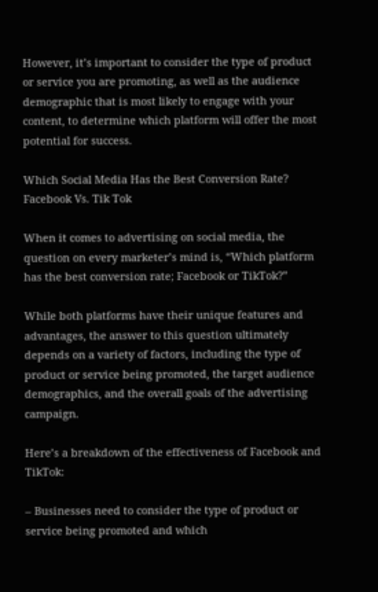However, it’s important to consider the type of product or service you are promoting, as well as the audience demographic that is most likely to engage with your content, to determine which platform will offer the most potential for success.

Which Social Media Has the Best Conversion Rate? Facebook Vs. Tik Tok

When it comes to advertising on social media, the question on every marketer’s mind is, “Which platform has the best conversion rate; Facebook or TikTok?”

While both platforms have their unique features and advantages, the answer to this question ultimately depends on a variety of factors, including the type of product or service being promoted, the target audience demographics, and the overall goals of the advertising campaign.

Here’s a breakdown of the effectiveness of Facebook and TikTok:

– Businesses need to consider the type of product or service being promoted and which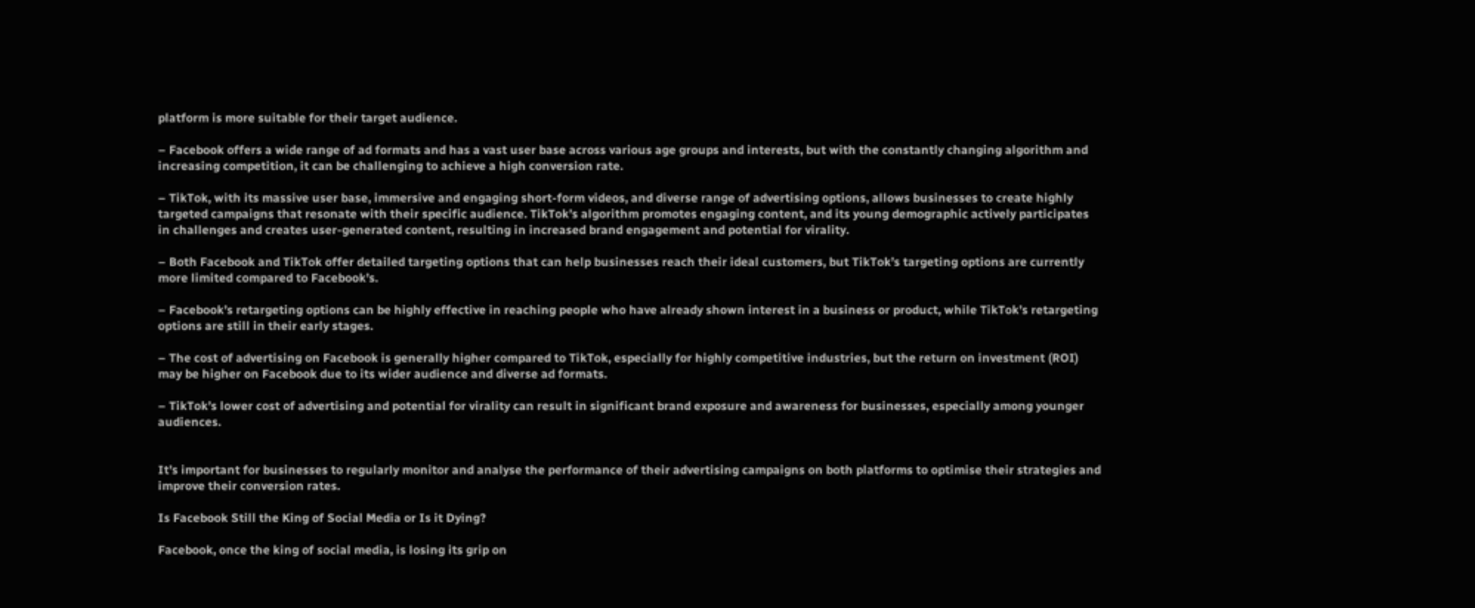platform is more suitable for their target audience.

– Facebook offers a wide range of ad formats and has a vast user base across various age groups and interests, but with the constantly changing algorithm and increasing competition, it can be challenging to achieve a high conversion rate.

– TikTok, with its massive user base, immersive and engaging short-form videos, and diverse range of advertising options, allows businesses to create highly targeted campaigns that resonate with their specific audience. TikTok’s algorithm promotes engaging content, and its young demographic actively participates in challenges and creates user-generated content, resulting in increased brand engagement and potential for virality.

– Both Facebook and TikTok offer detailed targeting options that can help businesses reach their ideal customers, but TikTok’s targeting options are currently more limited compared to Facebook’s.

– Facebook’s retargeting options can be highly effective in reaching people who have already shown interest in a business or product, while TikTok’s retargeting options are still in their early stages.

– The cost of advertising on Facebook is generally higher compared to TikTok, especially for highly competitive industries, but the return on investment (ROI) may be higher on Facebook due to its wider audience and diverse ad formats.

– TikTok’s lower cost of advertising and potential for virality can result in significant brand exposure and awareness for businesses, especially among younger audiences.


It’s important for businesses to regularly monitor and analyse the performance of their advertising campaigns on both platforms to optimise their strategies and improve their conversion rates.

Is Facebook Still the King of Social Media or Is it Dying?

Facebook, once the king of social media, is losing its grip on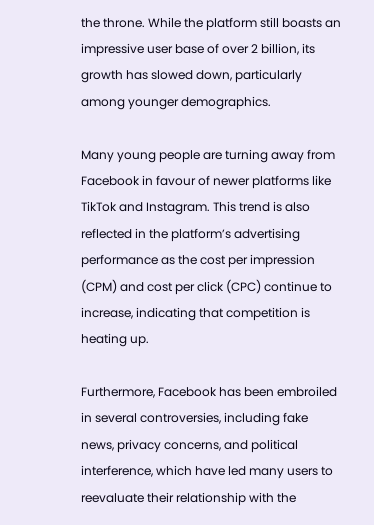the throne. While the platform still boasts an impressive user base of over 2 billion, its growth has slowed down, particularly among younger demographics.

Many young people are turning away from Facebook in favour of newer platforms like TikTok and Instagram. This trend is also reflected in the platform’s advertising performance as the cost per impression (CPM) and cost per click (CPC) continue to increase, indicating that competition is heating up.

Furthermore, Facebook has been embroiled in several controversies, including fake news, privacy concerns, and political interference, which have led many users to reevaluate their relationship with the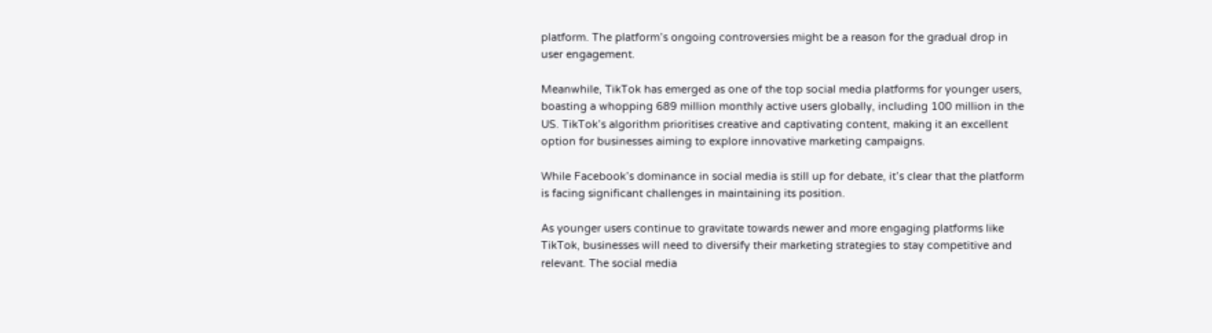platform. The platform’s ongoing controversies might be a reason for the gradual drop in user engagement.

Meanwhile, TikTok has emerged as one of the top social media platforms for younger users, boasting a whopping 689 million monthly active users globally, including 100 million in the US. TikTok’s algorithm prioritises creative and captivating content, making it an excellent option for businesses aiming to explore innovative marketing campaigns.

While Facebook’s dominance in social media is still up for debate, it’s clear that the platform is facing significant challenges in maintaining its position.

As younger users continue to gravitate towards newer and more engaging platforms like TikTok, businesses will need to diversify their marketing strategies to stay competitive and relevant. The social media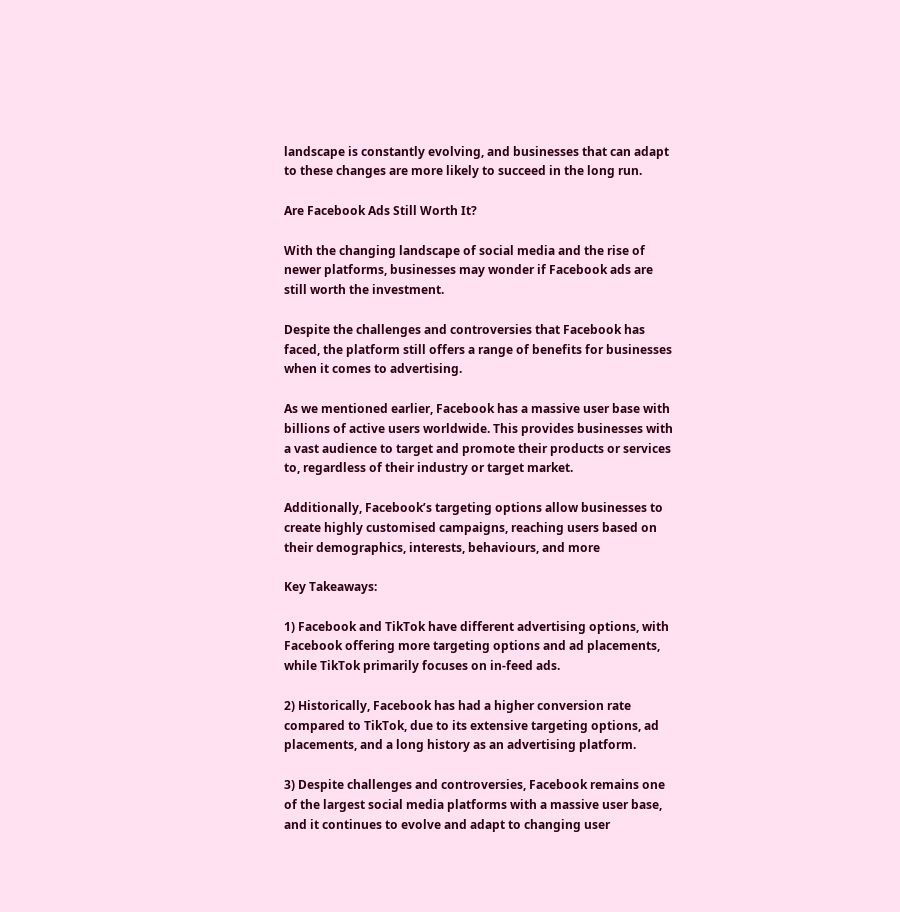landscape is constantly evolving, and businesses that can adapt to these changes are more likely to succeed in the long run.

Are Facebook Ads Still Worth It?

With the changing landscape of social media and the rise of newer platforms, businesses may wonder if Facebook ads are still worth the investment.

Despite the challenges and controversies that Facebook has faced, the platform still offers a range of benefits for businesses when it comes to advertising.

As we mentioned earlier, Facebook has a massive user base with billions of active users worldwide. This provides businesses with a vast audience to target and promote their products or services to, regardless of their industry or target market.

Additionally, Facebook’s targeting options allow businesses to create highly customised campaigns, reaching users based on their demographics, interests, behaviours, and more

Key Takeaways:

1) Facebook and TikTok have different advertising options, with Facebook offering more targeting options and ad placements, while TikTok primarily focuses on in-feed ads.

2) Historically, Facebook has had a higher conversion rate compared to TikTok, due to its extensive targeting options, ad placements, and a long history as an advertising platform.

3) Despite challenges and controversies, Facebook remains one of the largest social media platforms with a massive user base, and it continues to evolve and adapt to changing user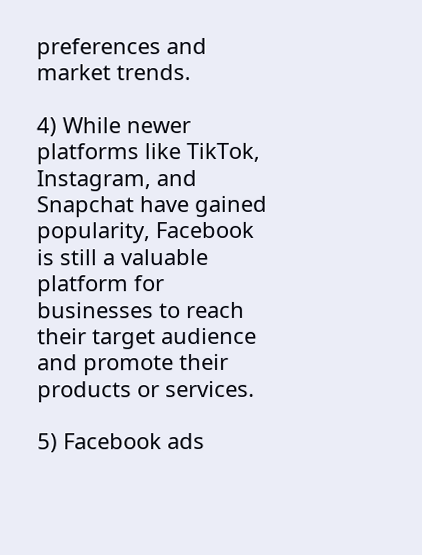preferences and market trends.

4) While newer platforms like TikTok, Instagram, and Snapchat have gained popularity, Facebook is still a valuable platform for businesses to reach their target audience and promote their products or services.

5) Facebook ads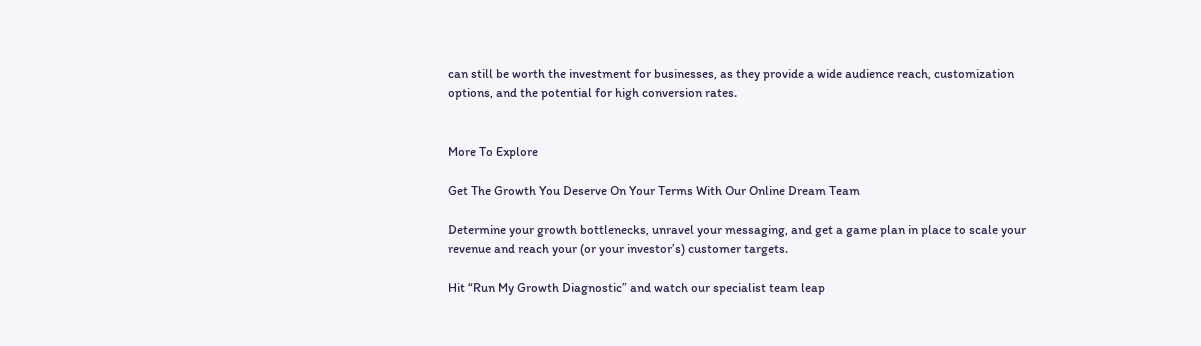can still be worth the investment for businesses, as they provide a wide audience reach, customization options, and the potential for high conversion rates.


More To Explore

Get The Growth You Deserve On Your Terms With Our Online Dream Team

Determine your growth bottlenecks, unravel your messaging, and get a game plan in place to scale your revenue and reach your (or your investor’s) customer targets.

Hit “Run My Growth Diagnostic” and watch our specialist team leap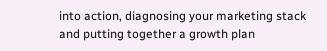into action, diagnosing your marketing stack and putting together a growth plan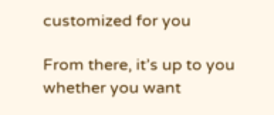customized for you

From there, it’s up to you whether you want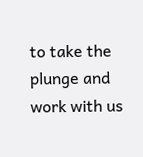to take the plunge and work with us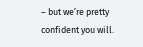– but we’re pretty confident you will.